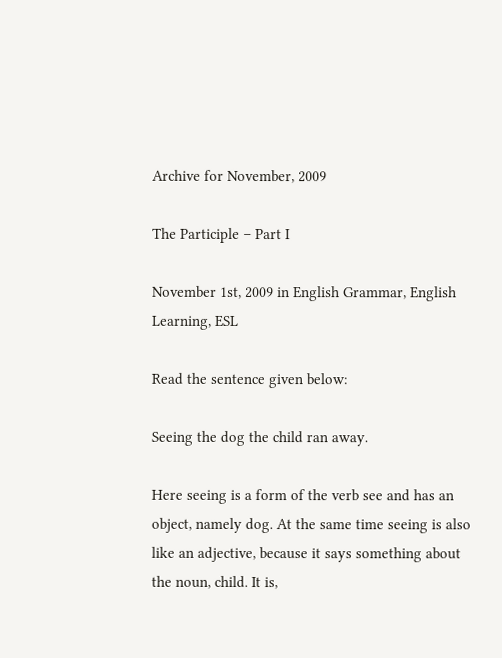Archive for November, 2009

The Participle – Part I

November 1st, 2009 in English Grammar, English Learning, ESL

Read the sentence given below:

Seeing the dog the child ran away.

Here seeing is a form of the verb see and has an object, namely dog. At the same time seeing is also like an adjective, because it says something about the noun, child. It is,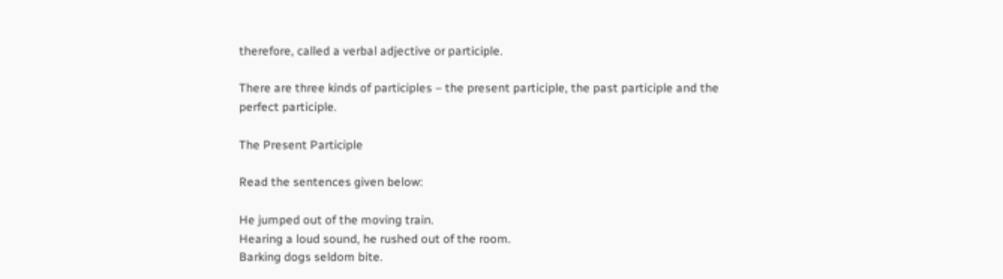therefore, called a verbal adjective or participle.

There are three kinds of participles – the present participle, the past participle and the perfect participle.

The Present Participle

Read the sentences given below:

He jumped out of the moving train.
Hearing a loud sound, he rushed out of the room.
Barking dogs seldom bite.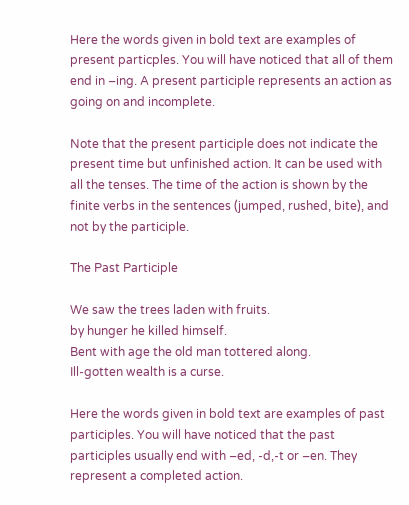Here the words given in bold text are examples of present particples. You will have noticed that all of them end in –ing. A present participle represents an action as going on and incomplete.

Note that the present participle does not indicate the present time but unfinished action. It can be used with all the tenses. The time of the action is shown by the finite verbs in the sentences (jumped, rushed, bite), and not by the participle.

The Past Participle

We saw the trees laden with fruits.
by hunger he killed himself.
Bent with age the old man tottered along.
Ill-gotten wealth is a curse.

Here the words given in bold text are examples of past participles. You will have noticed that the past participles usually end with –ed, -d,-t or –en. They represent a completed action.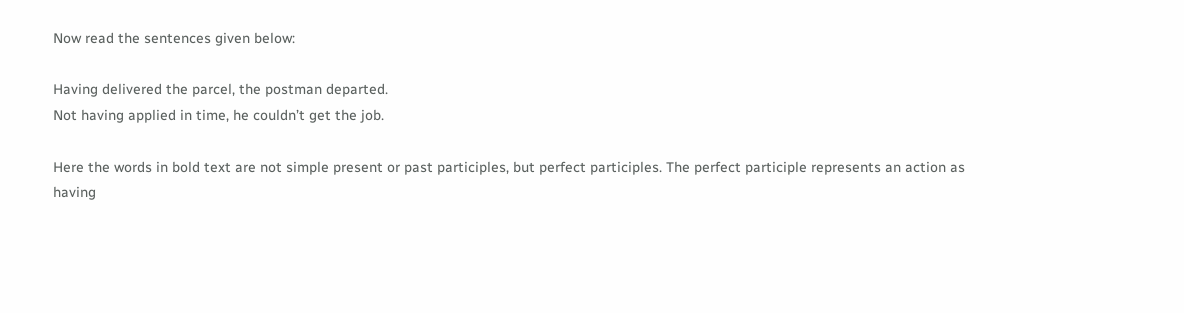Now read the sentences given below:

Having delivered the parcel, the postman departed.
Not having applied in time, he couldn’t get the job.

Here the words in bold text are not simple present or past participles, but perfect participles. The perfect participle represents an action as having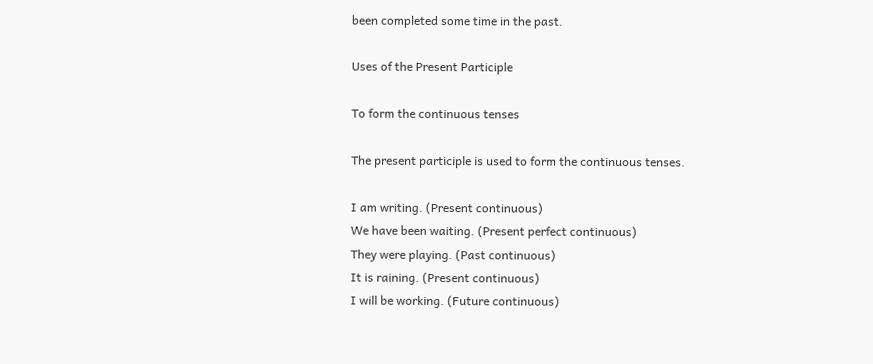been completed some time in the past.

Uses of the Present Participle

To form the continuous tenses

The present participle is used to form the continuous tenses.

I am writing. (Present continuous)
We have been waiting. (Present perfect continuous)
They were playing. (Past continuous)
It is raining. (Present continuous)
I will be working. (Future continuous)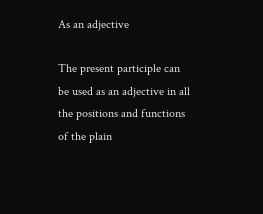As an adjective

The present participle can be used as an adjective in all the positions and functions of the plain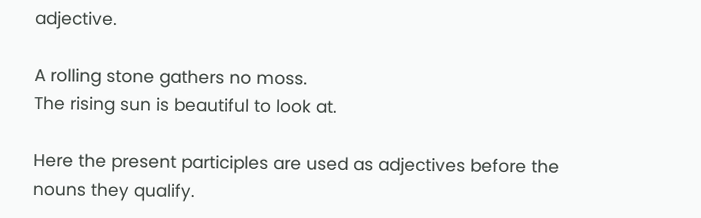adjective.

A rolling stone gathers no moss.
The rising sun is beautiful to look at.

Here the present participles are used as adjectives before the nouns they qualify.